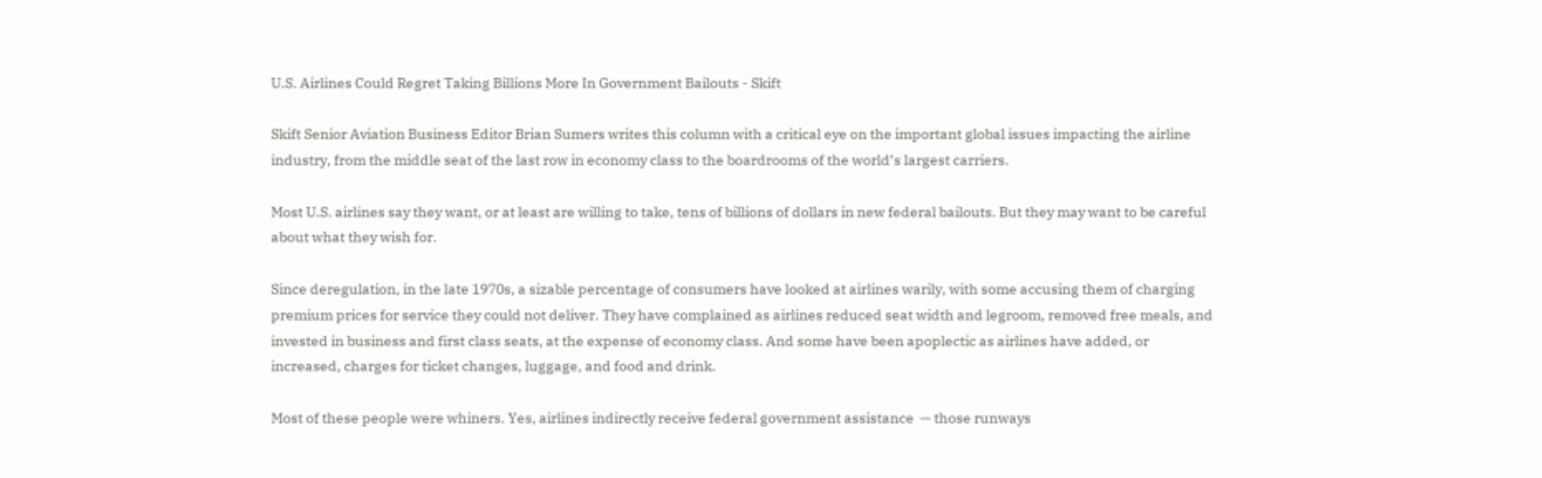U.S. Airlines Could Regret Taking Billions More In Government Bailouts - Skift

Skift Senior Aviation Business Editor Brian Sumers writes this column with a critical eye on the important global issues impacting the airline industry, from the middle seat of the last row in economy class to the boardrooms of the world’s largest carriers.

Most U.S. airlines say they want, or at least are willing to take, tens of billions of dollars in new federal bailouts. But they may want to be careful about what they wish for.

Since deregulation, in the late 1970s, a sizable percentage of consumers have looked at airlines warily, with some accusing them of charging premium prices for service they could not deliver. They have complained as airlines reduced seat width and legroom, removed free meals, and invested in business and first class seats, at the expense of economy class. And some have been apoplectic as airlines have added, or increased, charges for ticket changes, luggage, and food and drink.

Most of these people were whiners. Yes, airlines indirectly receive federal government assistance  — those runways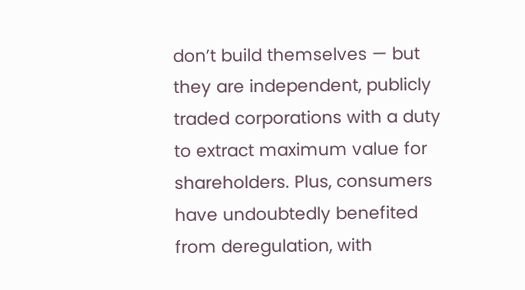don’t build themselves — but they are independent, publicly traded corporations with a duty to extract maximum value for shareholders. Plus, consumers have undoubtedly benefited from deregulation, with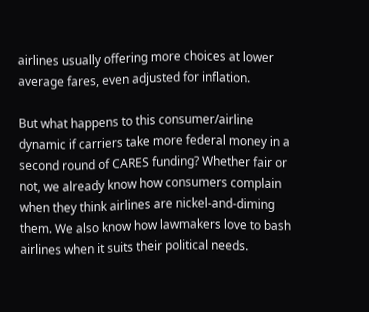airlines usually offering more choices at lower average fares, even adjusted for inflation.

But what happens to this consumer/airline dynamic if carriers take more federal money in a second round of CARES funding? Whether fair or not, we already know how consumers complain when they think airlines are nickel-and-diming them. We also know how lawmakers love to bash airlines when it suits their political needs.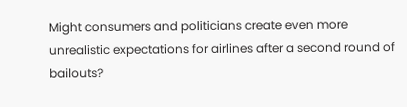Might consumers and politicians create even more unrealistic expectations for airlines after a second round of bailouts?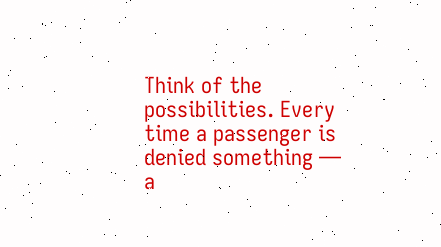Think of the possibilities. Every time a passenger is denied something — a